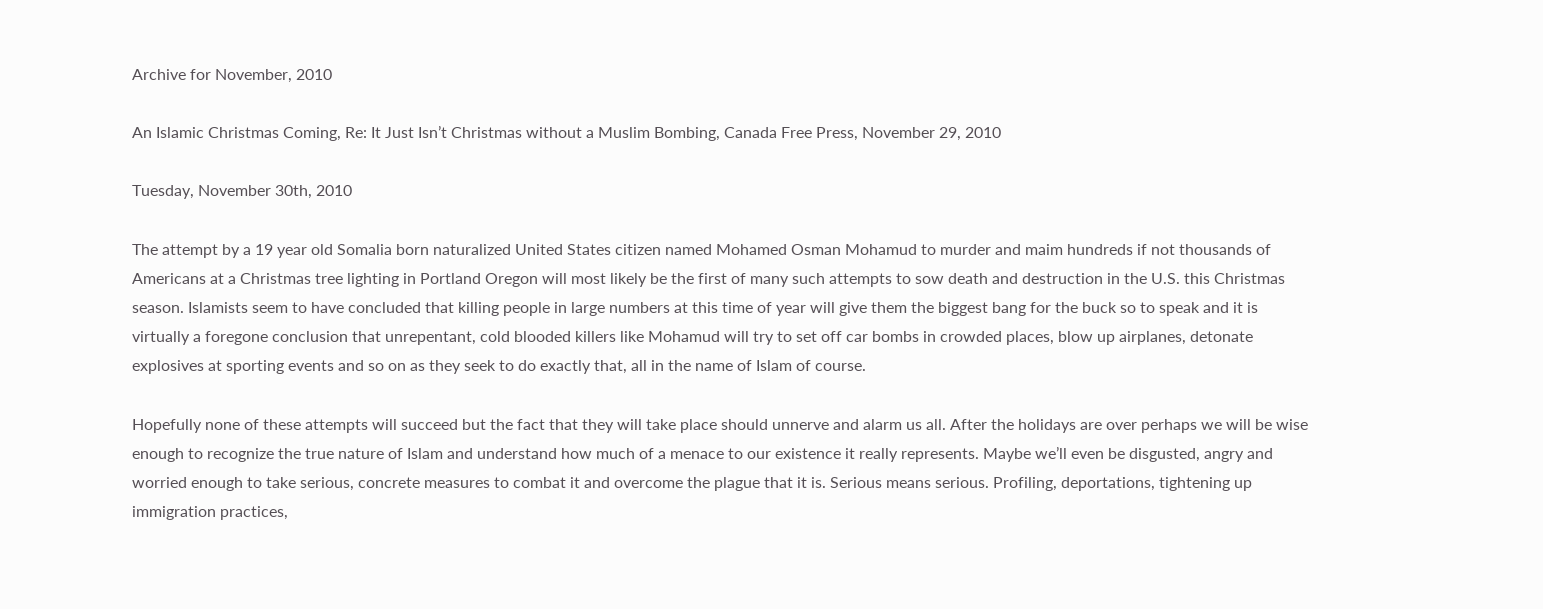Archive for November, 2010

An Islamic Christmas Coming, Re: It Just Isn’t Christmas without a Muslim Bombing, Canada Free Press, November 29, 2010

Tuesday, November 30th, 2010

The attempt by a 19 year old Somalia born naturalized United States citizen named Mohamed Osman Mohamud to murder and maim hundreds if not thousands of Americans at a Christmas tree lighting in Portland Oregon will most likely be the first of many such attempts to sow death and destruction in the U.S. this Christmas season. Islamists seem to have concluded that killing people in large numbers at this time of year will give them the biggest bang for the buck so to speak and it is virtually a foregone conclusion that unrepentant, cold blooded killers like Mohamud will try to set off car bombs in crowded places, blow up airplanes, detonate explosives at sporting events and so on as they seek to do exactly that, all in the name of Islam of course.

Hopefully none of these attempts will succeed but the fact that they will take place should unnerve and alarm us all. After the holidays are over perhaps we will be wise enough to recognize the true nature of Islam and understand how much of a menace to our existence it really represents. Maybe we’ll even be disgusted, angry and worried enough to take serious, concrete measures to combat it and overcome the plague that it is. Serious means serious. Profiling, deportations, tightening up immigration practices,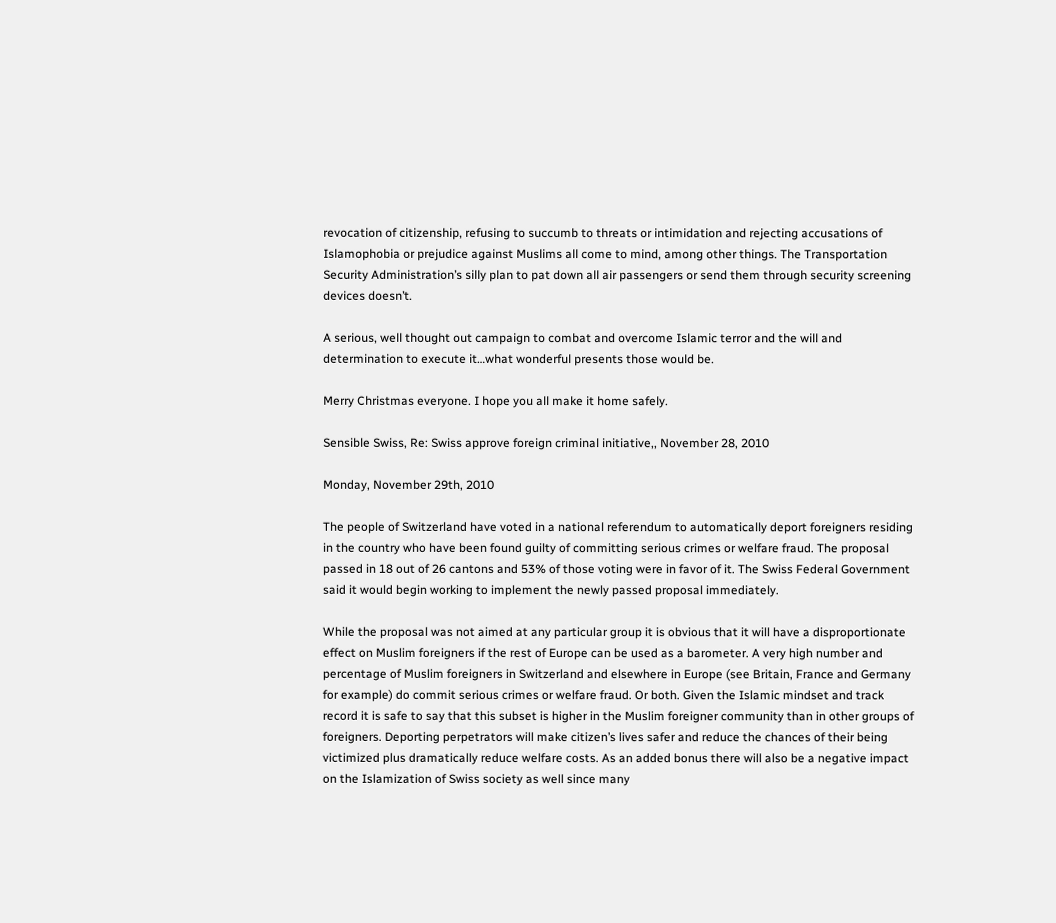revocation of citizenship, refusing to succumb to threats or intimidation and rejecting accusations of Islamophobia or prejudice against Muslims all come to mind, among other things. The Transportation Security Administration’s silly plan to pat down all air passengers or send them through security screening devices doesn’t.

A serious, well thought out campaign to combat and overcome Islamic terror and the will and determination to execute it…what wonderful presents those would be.

Merry Christmas everyone. I hope you all make it home safely.

Sensible Swiss, Re: Swiss approve foreign criminal initiative,, November 28, 2010

Monday, November 29th, 2010

The people of Switzerland have voted in a national referendum to automatically deport foreigners residing in the country who have been found guilty of committing serious crimes or welfare fraud. The proposal passed in 18 out of 26 cantons and 53% of those voting were in favor of it. The Swiss Federal Government said it would begin working to implement the newly passed proposal immediately.

While the proposal was not aimed at any particular group it is obvious that it will have a disproportionate effect on Muslim foreigners if the rest of Europe can be used as a barometer. A very high number and percentage of Muslim foreigners in Switzerland and elsewhere in Europe (see Britain, France and Germany for example) do commit serious crimes or welfare fraud. Or both. Given the Islamic mindset and track record it is safe to say that this subset is higher in the Muslim foreigner community than in other groups of foreigners. Deporting perpetrators will make citizen’s lives safer and reduce the chances of their being victimized plus dramatically reduce welfare costs. As an added bonus there will also be a negative impact on the Islamization of Swiss society as well since many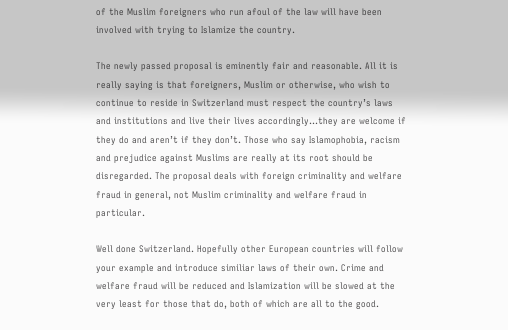of the Muslim foreigners who run afoul of the law will have been involved with trying to Islamize the country.

The newly passed proposal is eminently fair and reasonable. All it is really saying is that foreigners, Muslim or otherwise, who wish to continue to reside in Switzerland must respect the country’s laws and institutions and live their lives accordingly…they are welcome if they do and aren’t if they don’t. Those who say Islamophobia, racism and prejudice against Muslims are really at its root should be disregarded. The proposal deals with foreign criminality and welfare fraud in general, not Muslim criminality and welfare fraud in particular.

Well done Switzerland. Hopefully other European countries will follow your example and introduce similiar laws of their own. Crime and welfare fraud will be reduced and Islamization will be slowed at the very least for those that do, both of which are all to the good.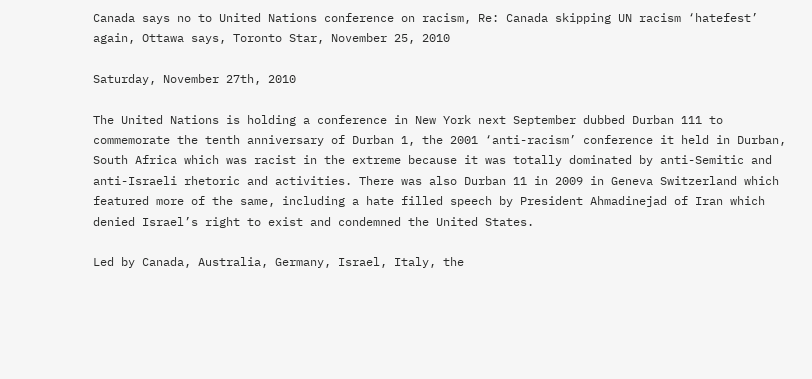Canada says no to United Nations conference on racism, Re: Canada skipping UN racism ‘hatefest’ again, Ottawa says, Toronto Star, November 25, 2010

Saturday, November 27th, 2010

The United Nations is holding a conference in New York next September dubbed Durban 111 to commemorate the tenth anniversary of Durban 1, the 2001 ‘anti-racism’ conference it held in Durban, South Africa which was racist in the extreme because it was totally dominated by anti-Semitic and anti-Israeli rhetoric and activities. There was also Durban 11 in 2009 in Geneva Switzerland which featured more of the same, including a hate filled speech by President Ahmadinejad of Iran which denied Israel’s right to exist and condemned the United States.

Led by Canada, Australia, Germany, Israel, Italy, the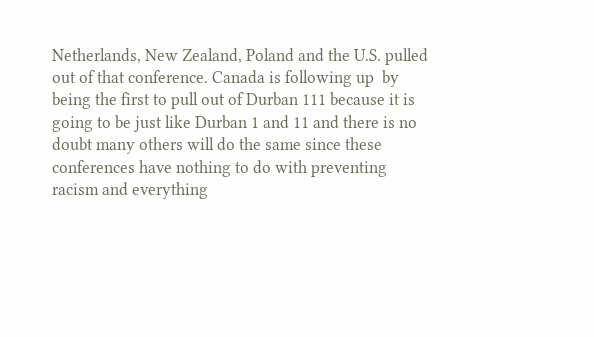Netherlands, New Zealand, Poland and the U.S. pulled out of that conference. Canada is following up  by being the first to pull out of Durban 111 because it is going to be just like Durban 1 and 11 and there is no doubt many others will do the same since these conferences have nothing to do with preventing racism and everything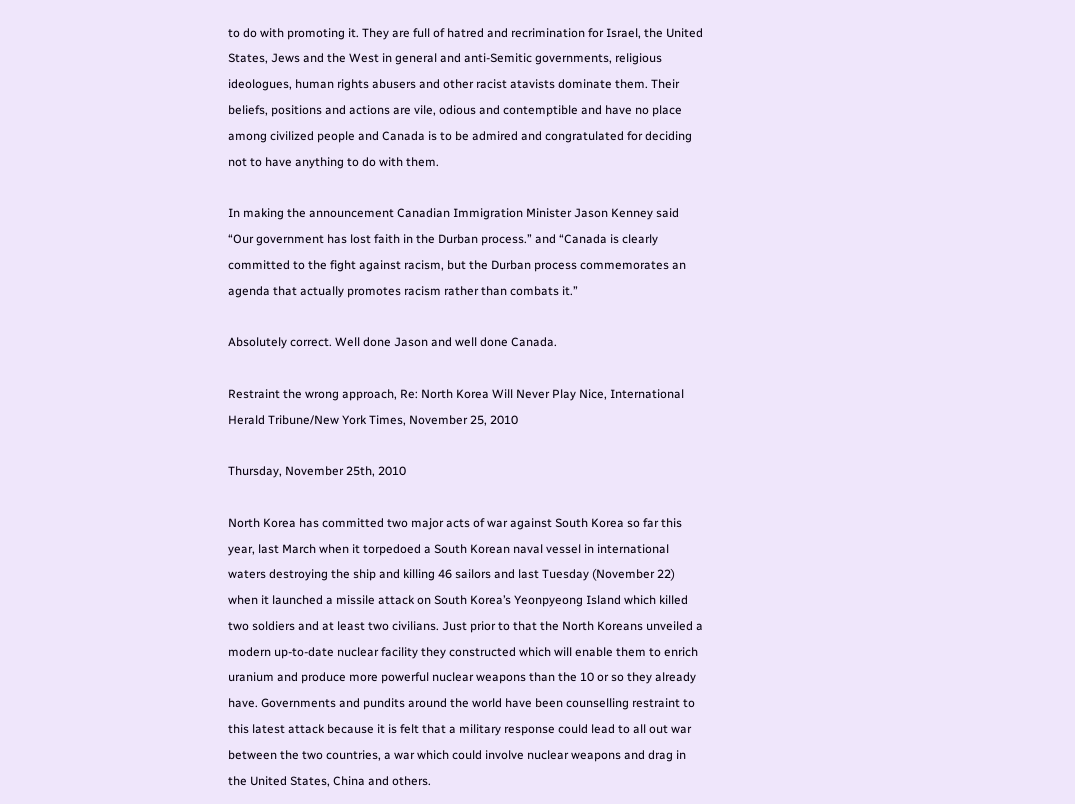to do with promoting it. They are full of hatred and recrimination for Israel, the United States, Jews and the West in general and anti-Semitic governments, religious ideologues, human rights abusers and other racist atavists dominate them. Their beliefs, positions and actions are vile, odious and contemptible and have no place among civilized people and Canada is to be admired and congratulated for deciding not to have anything to do with them.

In making the announcement Canadian Immigration Minister Jason Kenney said “Our government has lost faith in the Durban process.” and “Canada is clearly committed to the fight against racism, but the Durban process commemorates an agenda that actually promotes racism rather than combats it.”

Absolutely correct. Well done Jason and well done Canada.

Restraint the wrong approach, Re: North Korea Will Never Play Nice, International Herald Tribune/New York Times, November 25, 2010

Thursday, November 25th, 2010

North Korea has committed two major acts of war against South Korea so far this year, last March when it torpedoed a South Korean naval vessel in international waters destroying the ship and killing 46 sailors and last Tuesday (November 22) when it launched a missile attack on South Korea’s Yeonpyeong Island which killed two soldiers and at least two civilians. Just prior to that the North Koreans unveiled a modern up-to-date nuclear facility they constructed which will enable them to enrich uranium and produce more powerful nuclear weapons than the 10 or so they already have. Governments and pundits around the world have been counselling restraint to this latest attack because it is felt that a military response could lead to all out war between the two countries, a war which could involve nuclear weapons and drag in the United States, China and others.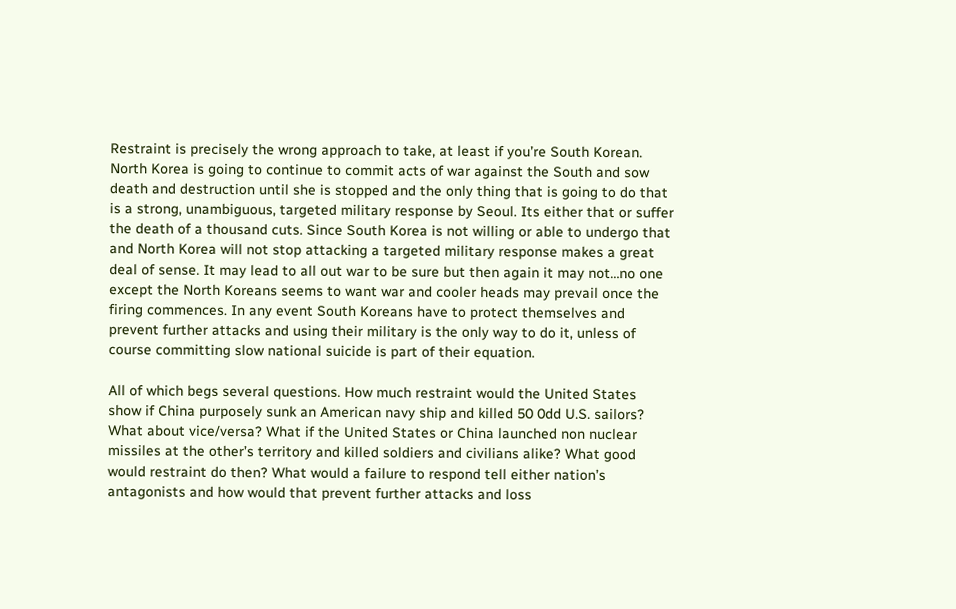Restraint is precisely the wrong approach to take, at least if you’re South Korean. North Korea is going to continue to commit acts of war against the South and sow death and destruction until she is stopped and the only thing that is going to do that is a strong, unambiguous, targeted military response by Seoul. Its either that or suffer the death of a thousand cuts. Since South Korea is not willing or able to undergo that and North Korea will not stop attacking a targeted military response makes a great deal of sense. It may lead to all out war to be sure but then again it may not…no one except the North Koreans seems to want war and cooler heads may prevail once the firing commences. In any event South Koreans have to protect themselves and prevent further attacks and using their military is the only way to do it, unless of course committing slow national suicide is part of their equation.

All of which begs several questions. How much restraint would the United States show if China purposely sunk an American navy ship and killed 50 0dd U.S. sailors? What about vice/versa? What if the United States or China launched non nuclear missiles at the other’s territory and killed soldiers and civilians alike? What good would restraint do then? What would a failure to respond tell either nation’s antagonists and how would that prevent further attacks and loss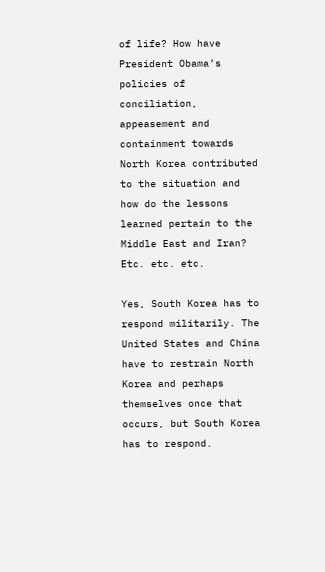of life? How have President Obama’s policies of conciliation, appeasement and containment towards North Korea contributed to the situation and how do the lessons learned pertain to the Middle East and Iran? Etc. etc. etc.

Yes, South Korea has to respond militarily. The United States and China have to restrain North Korea and perhaps themselves once that occurs, but South Korea has to respond.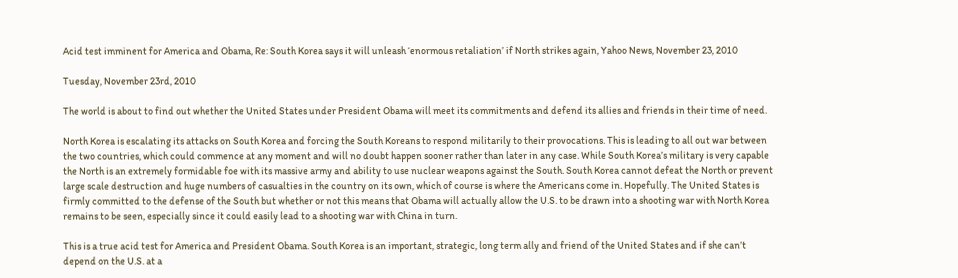Acid test imminent for America and Obama, Re: South Korea says it will unleash ‘enormous retaliation’ if North strikes again, Yahoo News, November 23, 2010

Tuesday, November 23rd, 2010

The world is about to find out whether the United States under President Obama will meet its commitments and defend its allies and friends in their time of need.

North Korea is escalating its attacks on South Korea and forcing the South Koreans to respond militarily to their provocations. This is leading to all out war between the two countries, which could commence at any moment and will no doubt happen sooner rather than later in any case. While South Korea’s military is very capable the North is an extremely formidable foe with its massive army and ability to use nuclear weapons against the South. South Korea cannot defeat the North or prevent large scale destruction and huge numbers of casualties in the country on its own, which of course is where the Americans come in. Hopefully. The United States is firmly committed to the defense of the South but whether or not this means that Obama will actually allow the U.S. to be drawn into a shooting war with North Korea remains to be seen, especially since it could easily lead to a shooting war with China in turn.

This is a true acid test for America and President Obama. South Korea is an important, strategic, long term ally and friend of the United States and if she can’t depend on the U.S. at a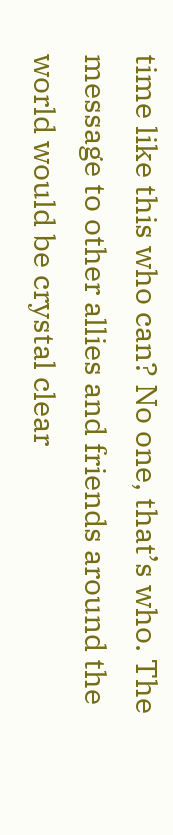time like this who can? No one, that’s who. The message to other allies and friends around the world would be crystal clear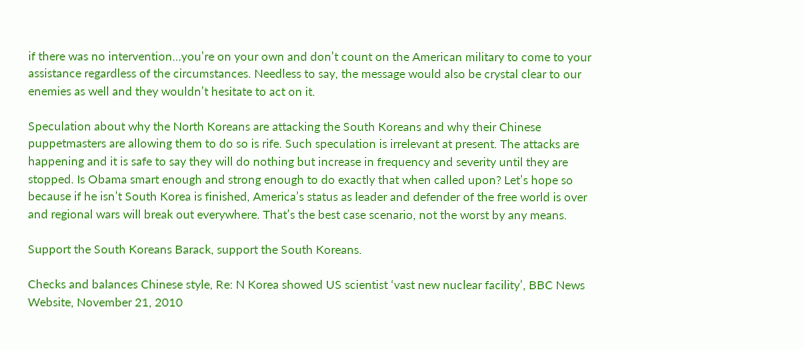if there was no intervention…you’re on your own and don’t count on the American military to come to your assistance regardless of the circumstances. Needless to say, the message would also be crystal clear to our enemies as well and they wouldn’t hesitate to act on it.

Speculation about why the North Koreans are attacking the South Koreans and why their Chinese puppetmasters are allowing them to do so is rife. Such speculation is irrelevant at present. The attacks are happening and it is safe to say they will do nothing but increase in frequency and severity until they are stopped. Is Obama smart enough and strong enough to do exactly that when called upon? Let’s hope so because if he isn’t South Korea is finished, America’s status as leader and defender of the free world is over and regional wars will break out everywhere. That’s the best case scenario, not the worst by any means.

Support the South Koreans Barack, support the South Koreans.

Checks and balances Chinese style, Re: N Korea showed US scientist ‘vast new nuclear facility’, BBC News Website, November 21, 2010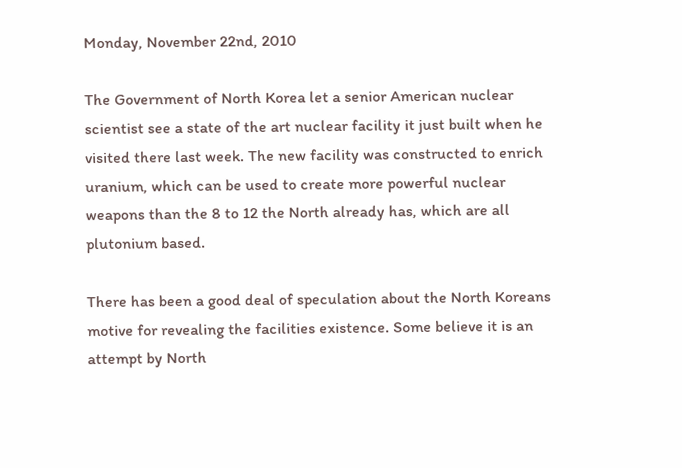Monday, November 22nd, 2010

The Government of North Korea let a senior American nuclear scientist see a state of the art nuclear facility it just built when he visited there last week. The new facility was constructed to enrich uranium, which can be used to create more powerful nuclear weapons than the 8 to 12 the North already has, which are all plutonium based.

There has been a good deal of speculation about the North Koreans motive for revealing the facilities existence. Some believe it is an attempt by North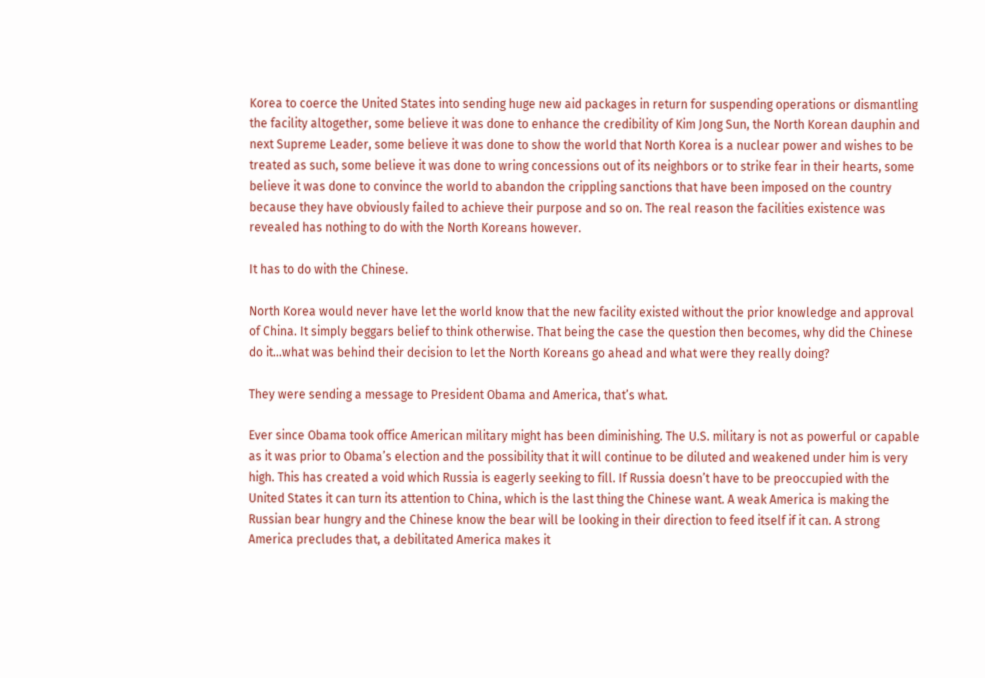Korea to coerce the United States into sending huge new aid packages in return for suspending operations or dismantling the facility altogether, some believe it was done to enhance the credibility of Kim Jong Sun, the North Korean dauphin and next Supreme Leader, some believe it was done to show the world that North Korea is a nuclear power and wishes to be treated as such, some believe it was done to wring concessions out of its neighbors or to strike fear in their hearts, some believe it was done to convince the world to abandon the crippling sanctions that have been imposed on the country because they have obviously failed to achieve their purpose and so on. The real reason the facilities existence was revealed has nothing to do with the North Koreans however.

It has to do with the Chinese.

North Korea would never have let the world know that the new facility existed without the prior knowledge and approval of China. It simply beggars belief to think otherwise. That being the case the question then becomes, why did the Chinese do it…what was behind their decision to let the North Koreans go ahead and what were they really doing?

They were sending a message to President Obama and America, that’s what.

Ever since Obama took office American military might has been diminishing. The U.S. military is not as powerful or capable as it was prior to Obama’s election and the possibility that it will continue to be diluted and weakened under him is very high. This has created a void which Russia is eagerly seeking to fill. If Russia doesn’t have to be preoccupied with the United States it can turn its attention to China, which is the last thing the Chinese want. A weak America is making the Russian bear hungry and the Chinese know the bear will be looking in their direction to feed itself if it can. A strong America precludes that, a debilitated America makes it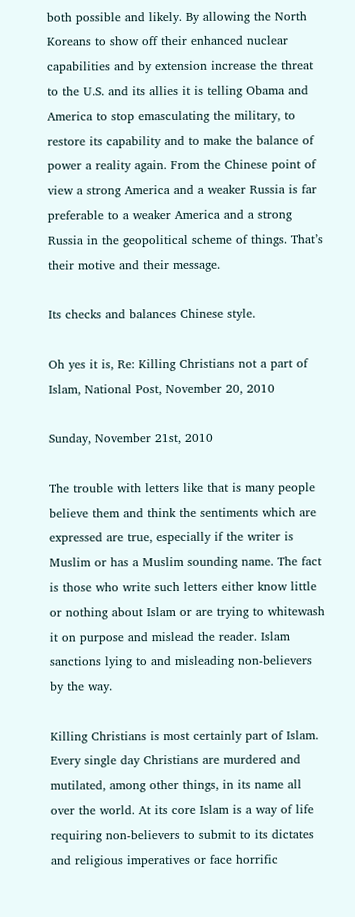both possible and likely. By allowing the North Koreans to show off their enhanced nuclear capabilities and by extension increase the threat to the U.S. and its allies it is telling Obama and America to stop emasculating the military, to restore its capability and to make the balance of power a reality again. From the Chinese point of view a strong America and a weaker Russia is far preferable to a weaker America and a strong Russia in the geopolitical scheme of things. That’s their motive and their message.

Its checks and balances Chinese style.

Oh yes it is, Re: Killing Christians not a part of Islam, National Post, November 20, 2010

Sunday, November 21st, 2010

The trouble with letters like that is many people believe them and think the sentiments which are expressed are true, especially if the writer is Muslim or has a Muslim sounding name. The fact is those who write such letters either know little or nothing about Islam or are trying to whitewash it on purpose and mislead the reader. Islam sanctions lying to and misleading non-believers by the way.

Killing Christians is most certainly part of Islam. Every single day Christians are murdered and mutilated, among other things, in its name all over the world. At its core Islam is a way of life requiring non-believers to submit to its dictates and religious imperatives or face horrific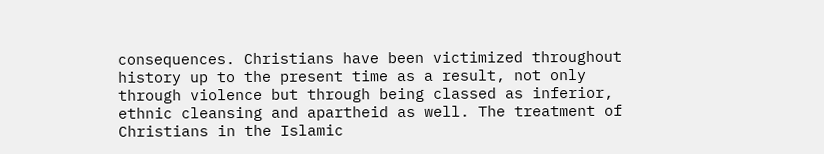consequences. Christians have been victimized throughout history up to the present time as a result, not only through violence but through being classed as inferior, ethnic cleansing and apartheid as well. The treatment of Christians in the Islamic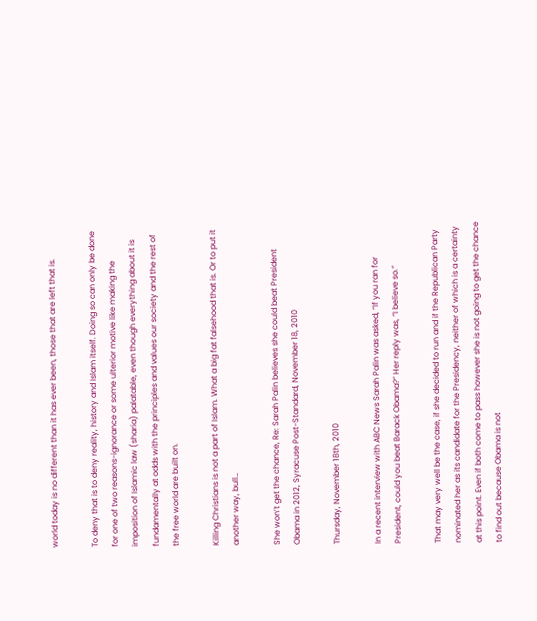world today is no different than it has ever been, those that are left that is.

To deny that is to deny reality, history and Islam itself. Doing so can only be done for one of two reasons-ignorance or some ulterior motive like making the imposition of Islamic law (sharia) palatable, even though everything about it is fundamentally at odds with the principles and values our society and the rest of the free world are built on.

Killing Christians is not a part of Islam. What a big fat falsehood that is. Or to put it another way, bull…

She won’t get the chance, Re: Sarah Palin believes she could beat President Obama in 2012, Syracuse Post-Standard, November 18, 2010

Thursday, November 18th, 2010

In a recent interview with ABC News Sarah Palin was asked, “If you ran for President, could you beat Barack Obama?” Her reply was, “I believe so.”

That may very well be the case, if she decided to run and if the Republican Party nominated her as its candidate for the Presidency, neither of which is a certainty at this point. Even if both come to pass however she is not going to get the chance to find out because Obama is not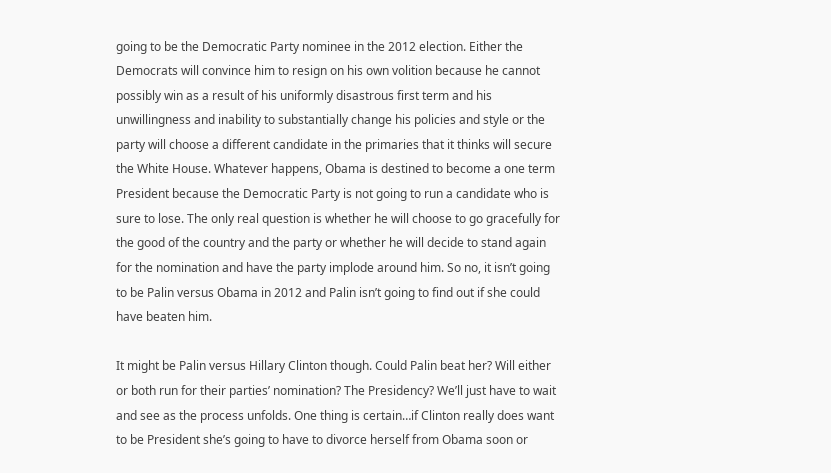going to be the Democratic Party nominee in the 2012 election. Either the Democrats will convince him to resign on his own volition because he cannot possibly win as a result of his uniformly disastrous first term and his unwillingness and inability to substantially change his policies and style or the party will choose a different candidate in the primaries that it thinks will secure the White House. Whatever happens, Obama is destined to become a one term President because the Democratic Party is not going to run a candidate who is sure to lose. The only real question is whether he will choose to go gracefully for the good of the country and the party or whether he will decide to stand again for the nomination and have the party implode around him. So no, it isn’t going to be Palin versus Obama in 2012 and Palin isn’t going to find out if she could have beaten him.

It might be Palin versus Hillary Clinton though. Could Palin beat her? Will either or both run for their parties’ nomination? The Presidency? We’ll just have to wait and see as the process unfolds. One thing is certain…if Clinton really does want to be President she’s going to have to divorce herself from Obama soon or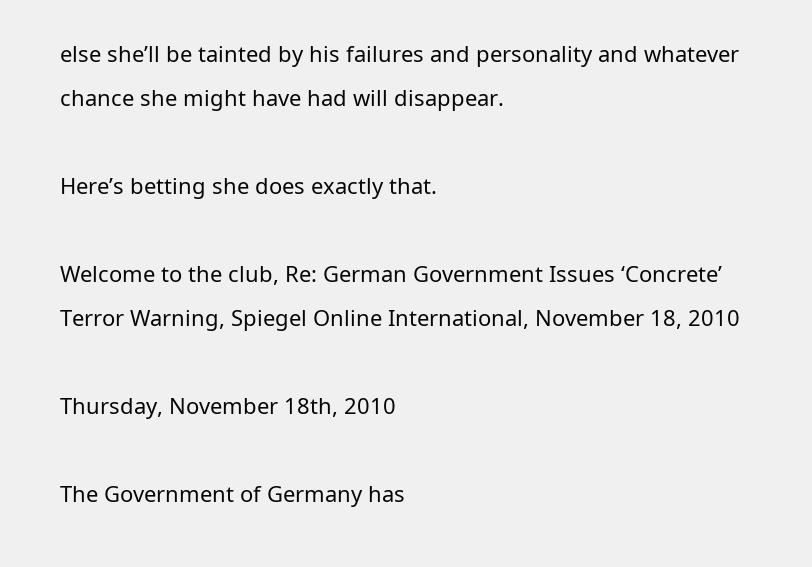else she’ll be tainted by his failures and personality and whatever chance she might have had will disappear.

Here’s betting she does exactly that.

Welcome to the club, Re: German Government Issues ‘Concrete’ Terror Warning, Spiegel Online International, November 18, 2010

Thursday, November 18th, 2010

The Government of Germany has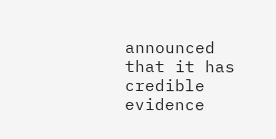announced that it has credible evidence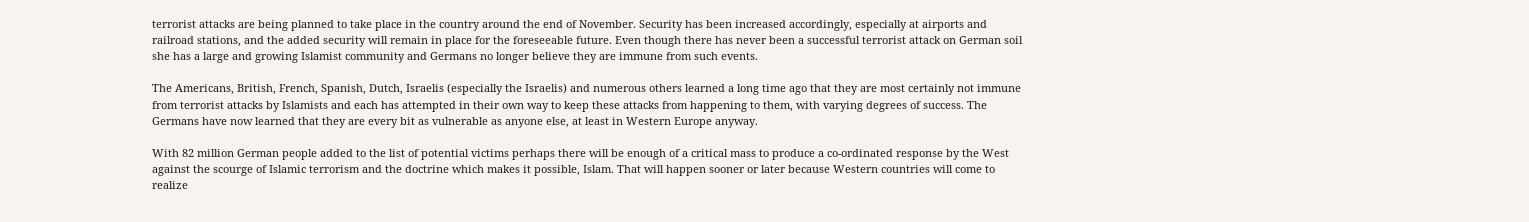terrorist attacks are being planned to take place in the country around the end of November. Security has been increased accordingly, especially at airports and railroad stations, and the added security will remain in place for the foreseeable future. Even though there has never been a successful terrorist attack on German soil she has a large and growing Islamist community and Germans no longer believe they are immune from such events.

The Americans, British, French, Spanish, Dutch, Israelis (especially the Israelis) and numerous others learned a long time ago that they are most certainly not immune from terrorist attacks by Islamists and each has attempted in their own way to keep these attacks from happening to them, with varying degrees of success. The Germans have now learned that they are every bit as vulnerable as anyone else, at least in Western Europe anyway.

With 82 million German people added to the list of potential victims perhaps there will be enough of a critical mass to produce a co-ordinated response by the West against the scourge of Islamic terrorism and the doctrine which makes it possible, Islam. That will happen sooner or later because Western countries will come to realize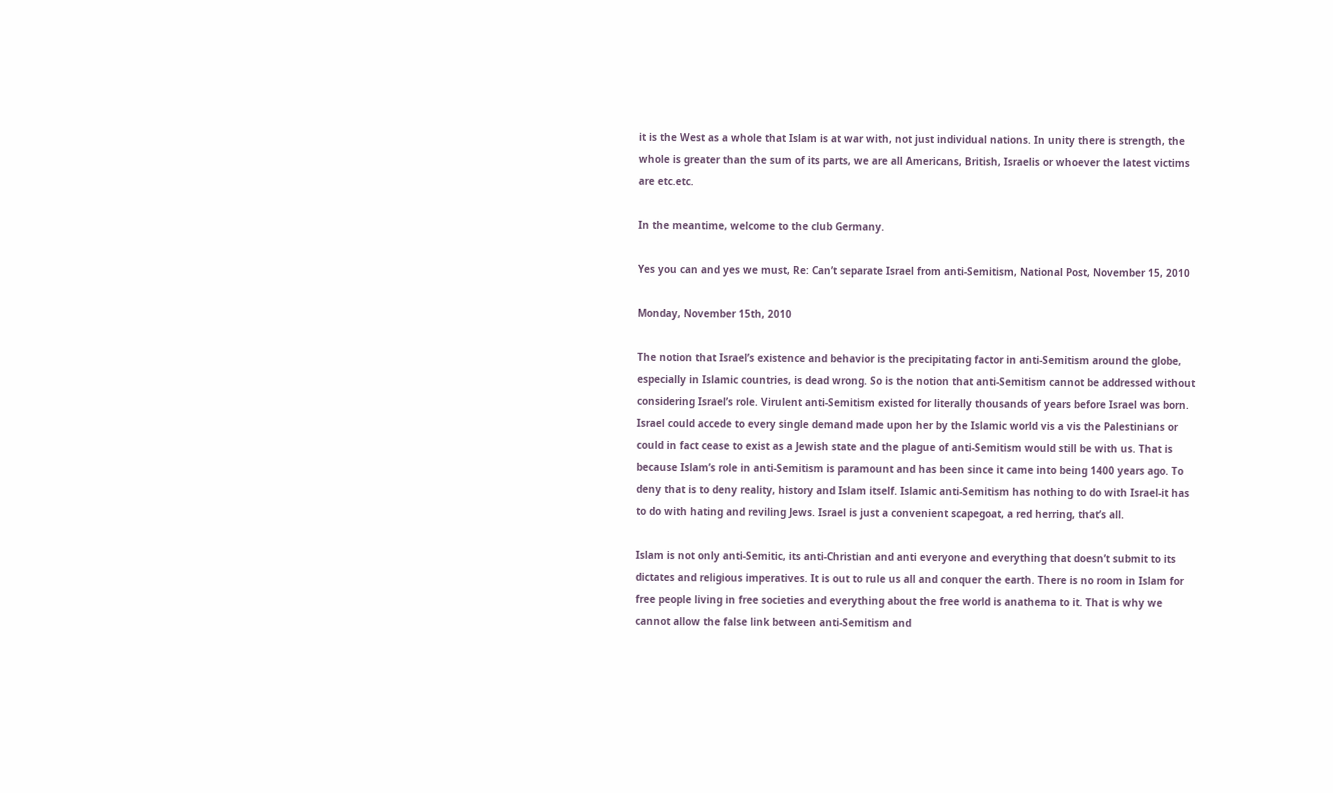it is the West as a whole that Islam is at war with, not just individual nations. In unity there is strength, the whole is greater than the sum of its parts, we are all Americans, British, Israelis or whoever the latest victims are etc.etc.

In the meantime, welcome to the club Germany.

Yes you can and yes we must, Re: Can’t separate Israel from anti-Semitism, National Post, November 15, 2010

Monday, November 15th, 2010

The notion that Israel’s existence and behavior is the precipitating factor in anti-Semitism around the globe, especially in Islamic countries, is dead wrong. So is the notion that anti-Semitism cannot be addressed without considering Israel’s role. Virulent anti-Semitism existed for literally thousands of years before Israel was born. Israel could accede to every single demand made upon her by the Islamic world vis a vis the Palestinians or could in fact cease to exist as a Jewish state and the plague of anti-Semitism would still be with us. That is because Islam’s role in anti-Semitism is paramount and has been since it came into being 1400 years ago. To deny that is to deny reality, history and Islam itself. Islamic anti-Semitism has nothing to do with Israel-it has to do with hating and reviling Jews. Israel is just a convenient scapegoat, a red herring, that’s all.

Islam is not only anti-Semitic, its anti-Christian and anti everyone and everything that doesn’t submit to its dictates and religious imperatives. It is out to rule us all and conquer the earth. There is no room in Islam for free people living in free societies and everything about the free world is anathema to it. That is why we cannot allow the false link between anti-Semitism and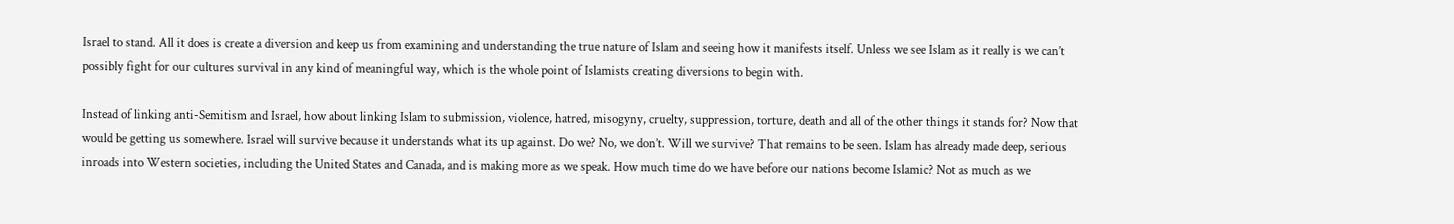Israel to stand. All it does is create a diversion and keep us from examining and understanding the true nature of Islam and seeing how it manifests itself. Unless we see Islam as it really is we can’t possibly fight for our cultures survival in any kind of meaningful way, which is the whole point of Islamists creating diversions to begin with.

Instead of linking anti-Semitism and Israel, how about linking Islam to submission, violence, hatred, misogyny, cruelty, suppression, torture, death and all of the other things it stands for? Now that would be getting us somewhere. Israel will survive because it understands what its up against. Do we? No, we don’t. Will we survive? That remains to be seen. Islam has already made deep, serious inroads into Western societies, including the United States and Canada, and is making more as we speak. How much time do we have before our nations become Islamic? Not as much as we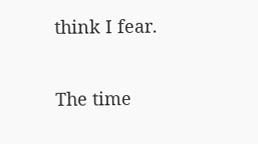think I fear.

The time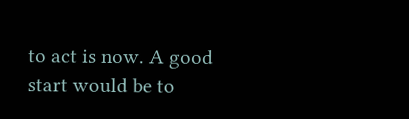to act is now. A good start would be to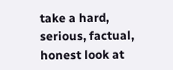take a hard, serious, factual, honest look at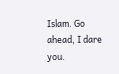Islam. Go ahead, I dare you.